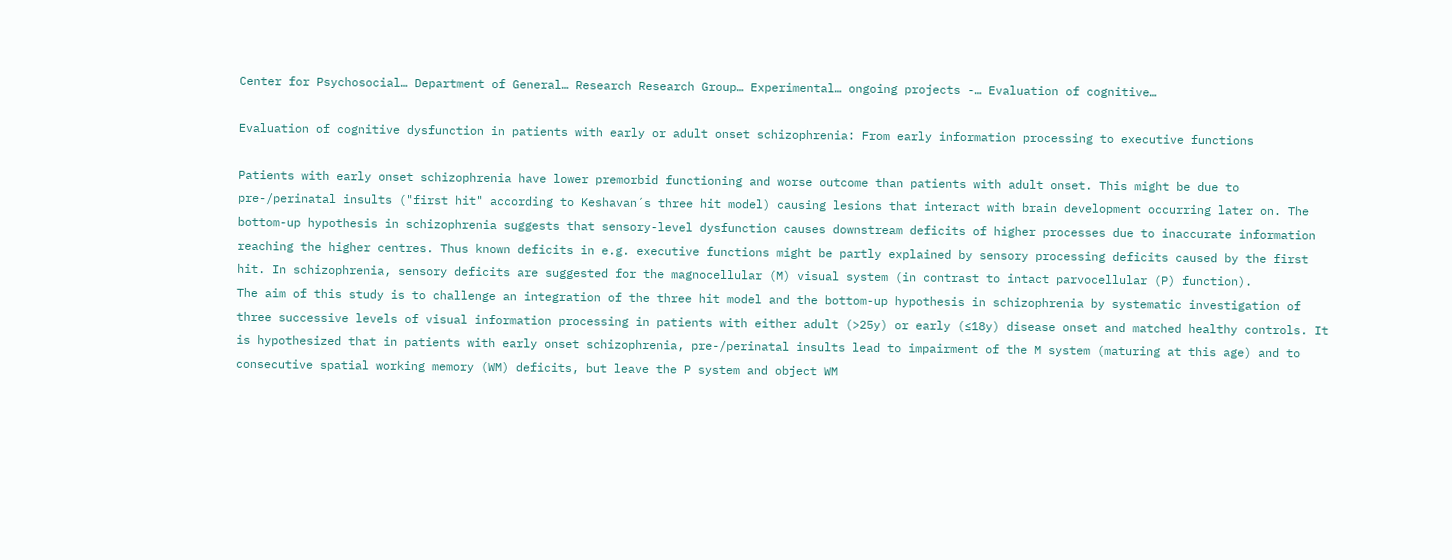Center for Psychosocial… Department of General… Research Research Group… Experimental… ongoing projects -… Evaluation of cognitive…

Evaluation of cognitive dysfunction in patients with early or adult onset schizophrenia: From early information processing to executive functions

Patients with early onset schizophrenia have lower premorbid functioning and worse outcome than patients with adult onset. This might be due to pre-/perinatal insults ("first hit" according to Keshavan´s three hit model) causing lesions that interact with brain development occurring later on. The bottom-up hypothesis in schizophrenia suggests that sensory-level dysfunction causes downstream deficits of higher processes due to inaccurate information reaching the higher centres. Thus known deficits in e.g. executive functions might be partly explained by sensory processing deficits caused by the first hit. In schizophrenia, sensory deficits are suggested for the magnocellular (M) visual system (in contrast to intact parvocellular (P) function).
The aim of this study is to challenge an integration of the three hit model and the bottom-up hypothesis in schizophrenia by systematic investigation of three successive levels of visual information processing in patients with either adult (>25y) or early (≤18y) disease onset and matched healthy controls. It is hypothesized that in patients with early onset schizophrenia, pre-/perinatal insults lead to impairment of the M system (maturing at this age) and to consecutive spatial working memory (WM) deficits, but leave the P system and object WM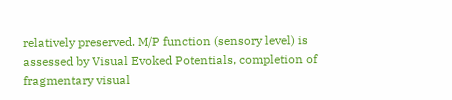relatively preserved. M/P function (sensory level) is assessed by Visual Evoked Potentials, completion of fragmentary visual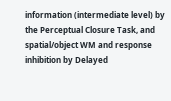information (intermediate level) by the Perceptual Closure Task, and spatial/object WM and response inhibition by Delayed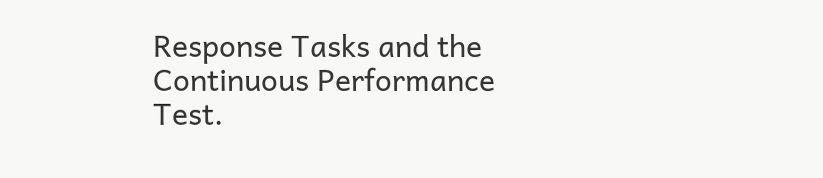Response Tasks and the Continuous Performance Test.